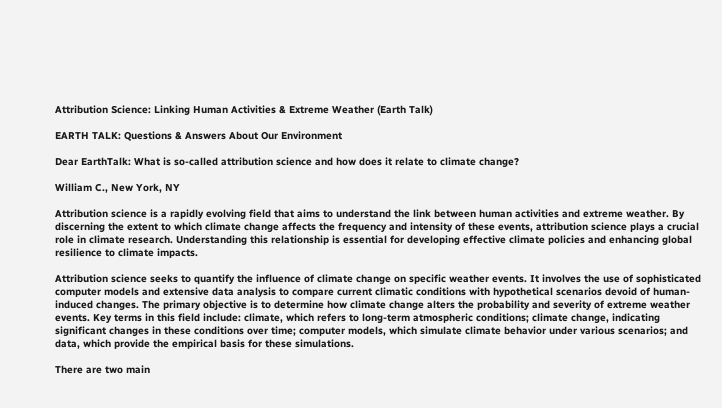Attribution Science: Linking Human Activities & Extreme Weather (Earth Talk)

EARTH TALK: Questions & Answers About Our Environment

Dear EarthTalk: What is so-called attribution science and how does it relate to climate change?

William C., New York, NY

Attribution science is a rapidly evolving field that aims to understand the link between human activities and extreme weather. By discerning the extent to which climate change affects the frequency and intensity of these events, attribution science plays a crucial role in climate research. Understanding this relationship is essential for developing effective climate policies and enhancing global resilience to climate impacts.

Attribution science seeks to quantify the influence of climate change on specific weather events. It involves the use of sophisticated computer models and extensive data analysis to compare current climatic conditions with hypothetical scenarios devoid of human-induced changes. The primary objective is to determine how climate change alters the probability and severity of extreme weather events. Key terms in this field include: climate, which refers to long-term atmospheric conditions; climate change, indicating significant changes in these conditions over time; computer models, which simulate climate behavior under various scenarios; and data, which provide the empirical basis for these simulations.

There are two main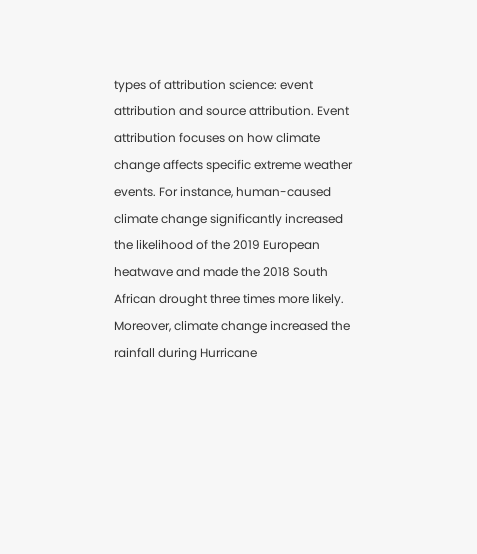types of attribution science: event attribution and source attribution. Event attribution focuses on how climate change affects specific extreme weather events. For instance, human-caused climate change significantly increased the likelihood of the 2019 European heatwave and made the 2018 South African drought three times more likely. Moreover, climate change increased the rainfall during Hurricane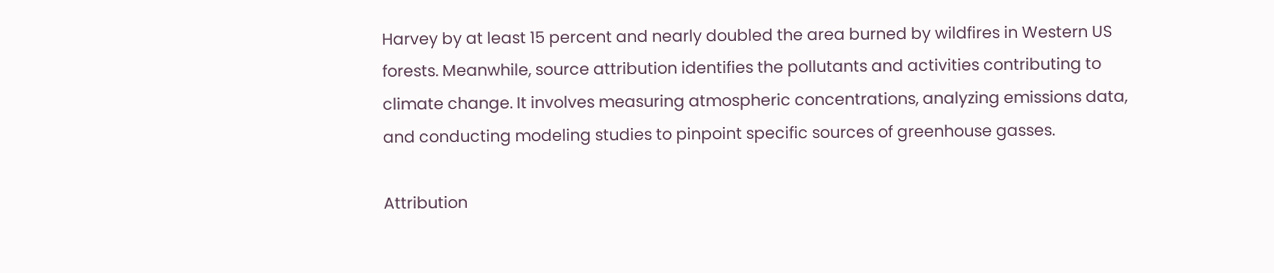Harvey by at least 15 percent and nearly doubled the area burned by wildfires in Western US forests. Meanwhile, source attribution identifies the pollutants and activities contributing to climate change. It involves measuring atmospheric concentrations, analyzing emissions data, and conducting modeling studies to pinpoint specific sources of greenhouse gasses.

Attribution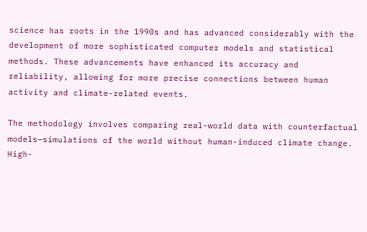science has roots in the 1990s and has advanced considerably with the development of more sophisticated computer models and statistical methods. These advancements have enhanced its accuracy and reliability, allowing for more precise connections between human activity and climate-related events.

The methodology involves comparing real-world data with counterfactual models—simulations of the world without human-induced climate change. High-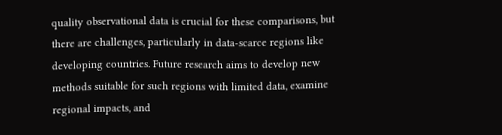quality observational data is crucial for these comparisons, but there are challenges, particularly in data-scarce regions like developing countries. Future research aims to develop new methods suitable for such regions with limited data, examine regional impacts, and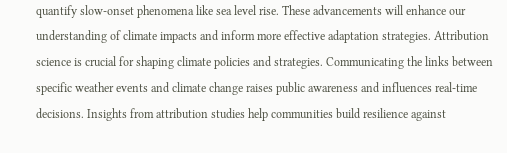quantify slow-onset phenomena like sea level rise. These advancements will enhance our understanding of climate impacts and inform more effective adaptation strategies. Attribution science is crucial for shaping climate policies and strategies. Communicating the links between specific weather events and climate change raises public awareness and influences real-time decisions. Insights from attribution studies help communities build resilience against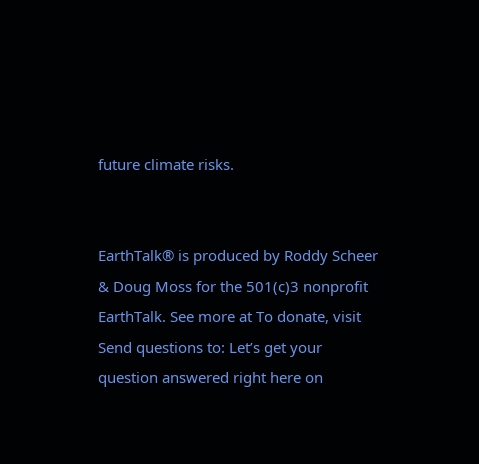future climate risks.


EarthTalk® is produced by Roddy Scheer & Doug Moss for the 501(c)3 nonprofit EarthTalk. See more at To donate, visit Send questions to: Let’s get your question answered right here on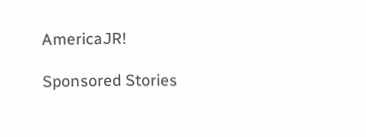AmericaJR!

Sponsored Stories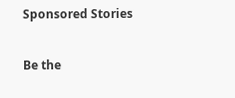Sponsored Stories

Be the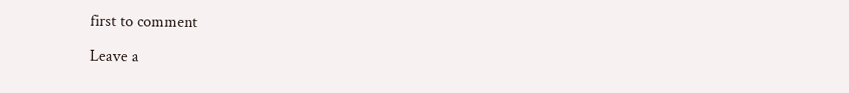first to comment

Leave a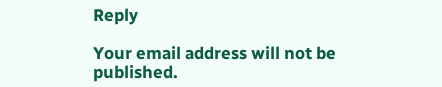Reply

Your email address will not be published.